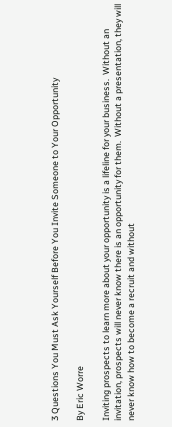3 Questions You Must Ask Yourself Before You Invite Someone to Your Opportunity

By Eric Worre

Inviting prospects to learn more about your opportunity is a lifeline for your business.  Without an invitation, prospects will never know there is an opportunity for them.  Without a presentation, they will never know how to become a recruit and without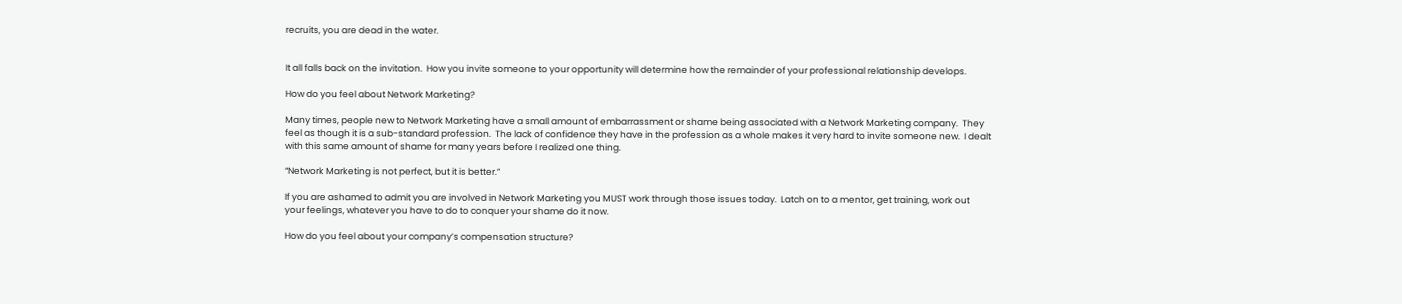recruits, you are dead in the water.


It all falls back on the invitation.  How you invite someone to your opportunity will determine how the remainder of your professional relationship develops.

How do you feel about Network Marketing?

Many times, people new to Network Marketing have a small amount of embarrassment or shame being associated with a Network Marketing company.  They feel as though it is a sub-standard profession.  The lack of confidence they have in the profession as a whole makes it very hard to invite someone new.  I dealt with this same amount of shame for many years before I realized one thing.

“Network Marketing is not perfect, but it is better.”

If you are ashamed to admit you are involved in Network Marketing you MUST work through those issues today.  Latch on to a mentor, get training, work out your feelings, whatever you have to do to conquer your shame do it now.

How do you feel about your company’s compensation structure?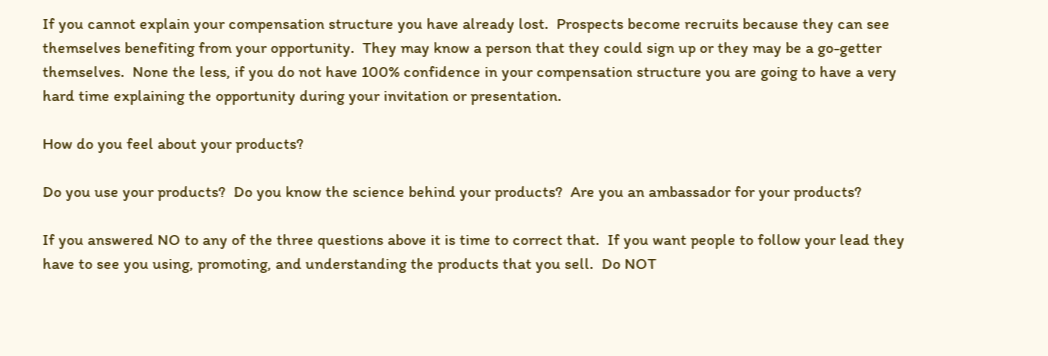If you cannot explain your compensation structure you have already lost.  Prospects become recruits because they can see themselves benefiting from your opportunity.  They may know a person that they could sign up or they may be a go-getter themselves.  None the less, if you do not have 100% confidence in your compensation structure you are going to have a very hard time explaining the opportunity during your invitation or presentation.

How do you feel about your products?

Do you use your products?  Do you know the science behind your products?  Are you an ambassador for your products?

If you answered NO to any of the three questions above it is time to correct that.  If you want people to follow your lead they have to see you using, promoting, and understanding the products that you sell.  Do NOT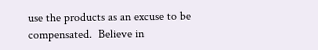use the products as an excuse to be compensated.  Believe in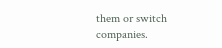them or switch companies.